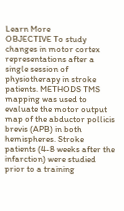Learn More
OBJECTIVE To study changes in motor cortex representations after a single session of physiotherapy in stroke patients. METHODS TMS mapping was used to evaluate the motor output map of the abductor pollicis brevis (APB) in both hemispheres. Stroke patients (4-8 weeks after the infarction) were studied prior to a training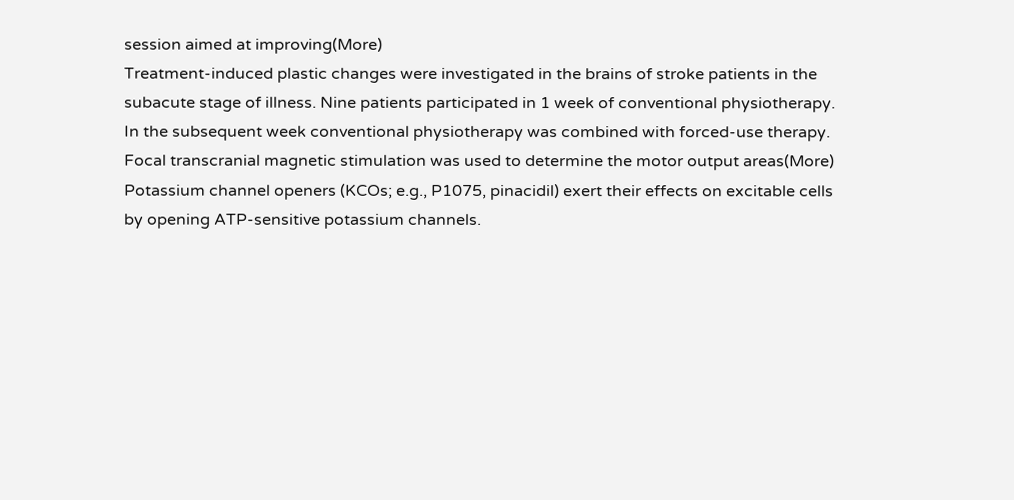session aimed at improving(More)
Treatment-induced plastic changes were investigated in the brains of stroke patients in the subacute stage of illness. Nine patients participated in 1 week of conventional physiotherapy. In the subsequent week conventional physiotherapy was combined with forced-use therapy. Focal transcranial magnetic stimulation was used to determine the motor output areas(More)
Potassium channel openers (KCOs; e.g., P1075, pinacidil) exert their effects on excitable cells by opening ATP-sensitive potassium channels.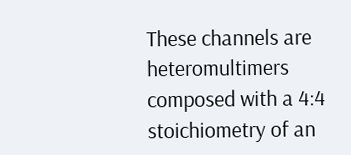These channels are heteromultimers composed with a 4:4 stoichiometry of an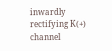inwardly rectifying K(+) channel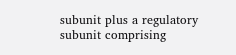subunit plus a regulatory subunit comprising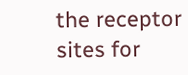the receptor sites for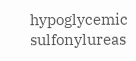hypoglycemic sulfonylureas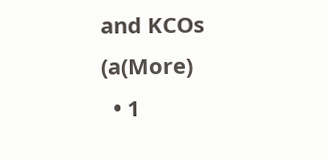and KCOs (a(More)
  • 1